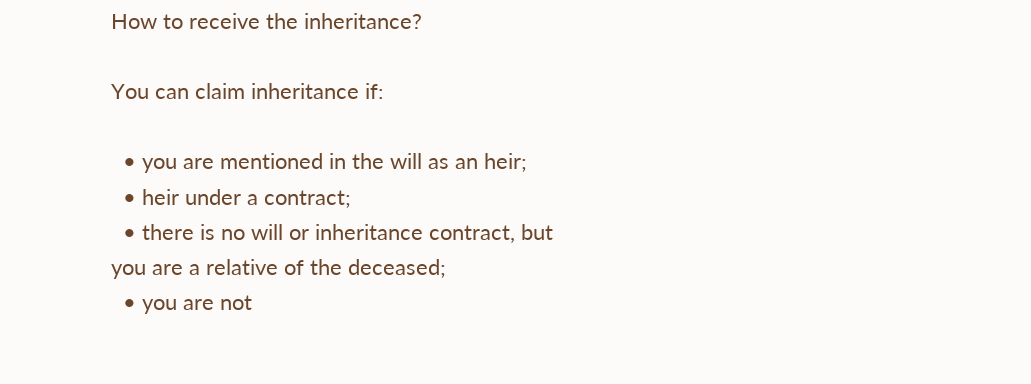How to receive the inheritance?

You can claim inheritance if:

  • you are mentioned in the will as an heir;
  • heir under a contract;
  • there is no will or inheritance contract, but you are a relative of the deceased;
  • you are not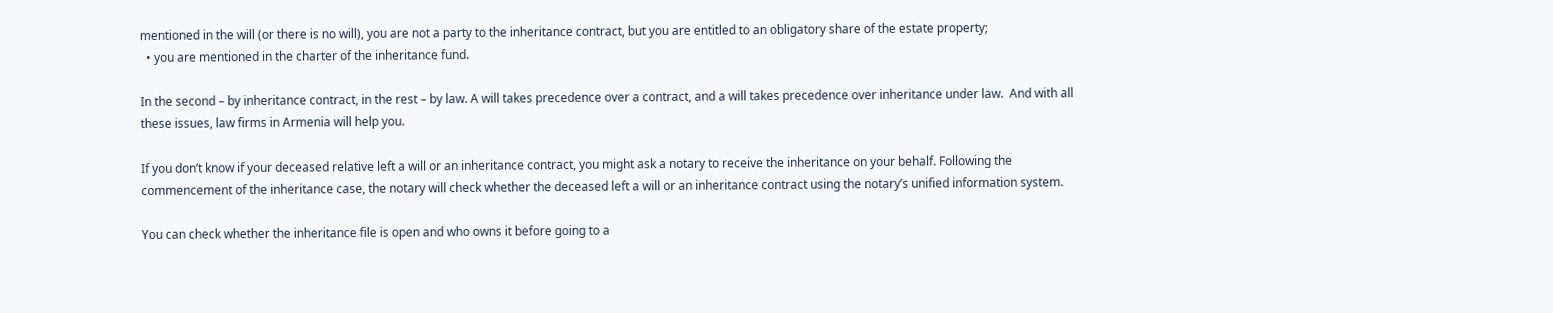mentioned in the will (or there is no will), you are not a party to the inheritance contract, but you are entitled to an obligatory share of the estate property;
  • you are mentioned in the charter of the inheritance fund.

In the second – by inheritance contract, in the rest – by law. A will takes precedence over a contract, and a will takes precedence over inheritance under law.  And with all these issues, law firms in Armenia will help you.

If you don’t know if your deceased relative left a will or an inheritance contract, you might ask a notary to receive the inheritance on your behalf. Following the commencement of the inheritance case, the notary will check whether the deceased left a will or an inheritance contract using the notary’s unified information system.

You can check whether the inheritance file is open and who owns it before going to a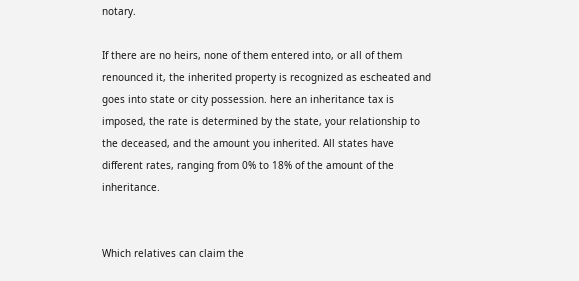notary.

If there are no heirs, none of them entered into, or all of them renounced it, the inherited property is recognized as escheated and goes into state or city possession. here an inheritance tax is imposed, the rate is determined by the state, your relationship to the deceased, and the amount you inherited. All states have different rates, ranging from 0% to 18% of the amount of the inheritance.


Which relatives can claim the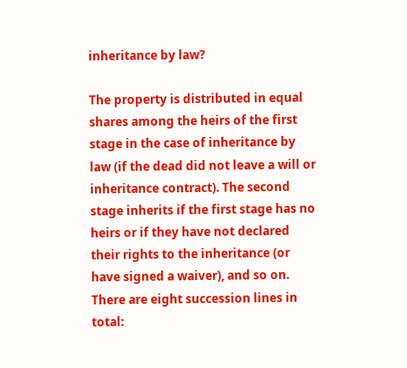inheritance by law?

The property is distributed in equal shares among the heirs of the first stage in the case of inheritance by law (if the dead did not leave a will or inheritance contract). The second stage inherits if the first stage has no heirs or if they have not declared their rights to the inheritance (or have signed a waiver), and so on. There are eight succession lines in total: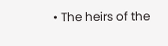• The heirs of the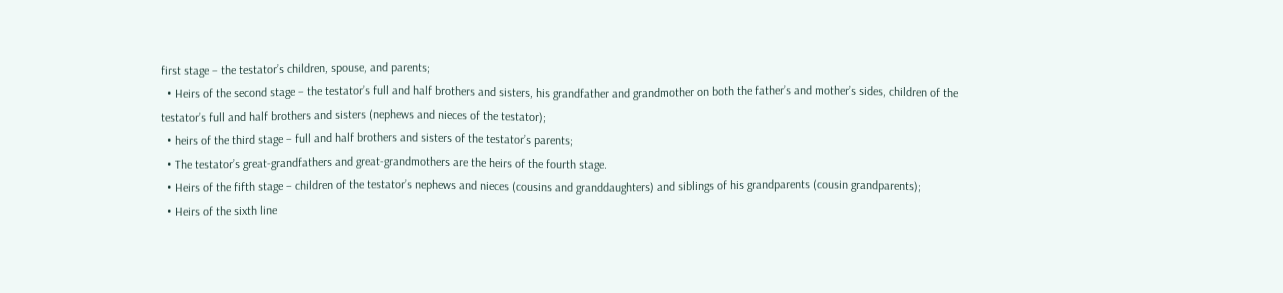first stage – the testator’s children, spouse, and parents;
  • Heirs of the second stage – the testator’s full and half brothers and sisters, his grandfather and grandmother on both the father’s and mother’s sides, children of the testator’s full and half brothers and sisters (nephews and nieces of the testator);
  • heirs of the third stage – full and half brothers and sisters of the testator’s parents;
  • The testator’s great-grandfathers and great-grandmothers are the heirs of the fourth stage.
  • Heirs of the fifth stage – children of the testator’s nephews and nieces (cousins and granddaughters) and siblings of his grandparents (cousin grandparents);
  • Heirs of the sixth line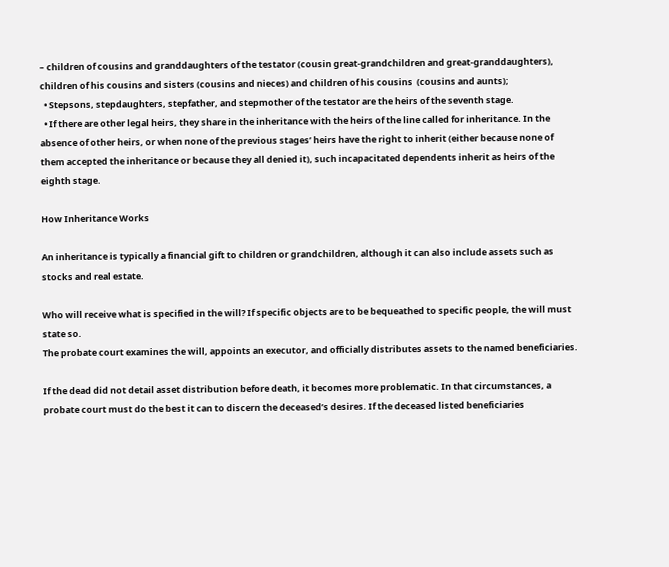– children of cousins and granddaughters of the testator (cousin great-grandchildren and great-granddaughters), children of his cousins and sisters (cousins and nieces) and children of his cousins  (cousins and aunts);
  • Stepsons, stepdaughters, stepfather, and stepmother of the testator are the heirs of the seventh stage.
  • If there are other legal heirs, they share in the inheritance with the heirs of the line called for inheritance. In the absence of other heirs, or when none of the previous stages’ heirs have the right to inherit (either because none of them accepted the inheritance or because they all denied it), such incapacitated dependents inherit as heirs of the eighth stage.

How Inheritance Works

An inheritance is typically a financial gift to children or grandchildren, although it can also include assets such as stocks and real estate.

Who will receive what is specified in the will? If specific objects are to be bequeathed to specific people, the will must state so.
The probate court examines the will, appoints an executor, and officially distributes assets to the named beneficiaries.

If the dead did not detail asset distribution before death, it becomes more problematic. In that circumstances, a probate court must do the best it can to discern the deceased’s desires. If the deceased listed beneficiaries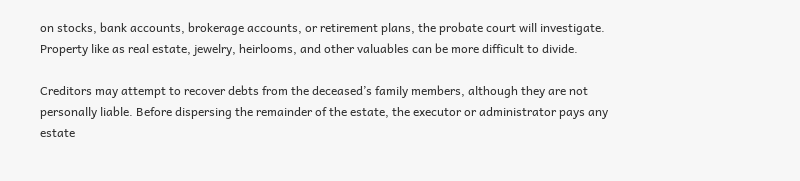on stocks, bank accounts, brokerage accounts, or retirement plans, the probate court will investigate. Property like as real estate, jewelry, heirlooms, and other valuables can be more difficult to divide.

Creditors may attempt to recover debts from the deceased’s family members, although they are not personally liable. Before dispersing the remainder of the estate, the executor or administrator pays any estate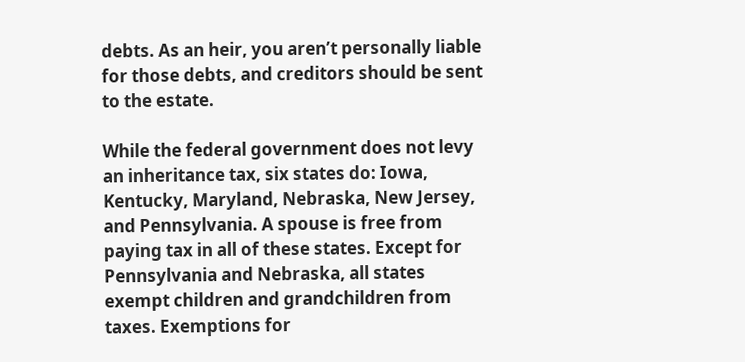debts. As an heir, you aren’t personally liable for those debts, and creditors should be sent to the estate.

While the federal government does not levy an inheritance tax, six states do: Iowa, Kentucky, Maryland, Nebraska, New Jersey, and Pennsylvania. A spouse is free from paying tax in all of these states. Except for Pennsylvania and Nebraska, all states exempt children and grandchildren from taxes. Exemptions for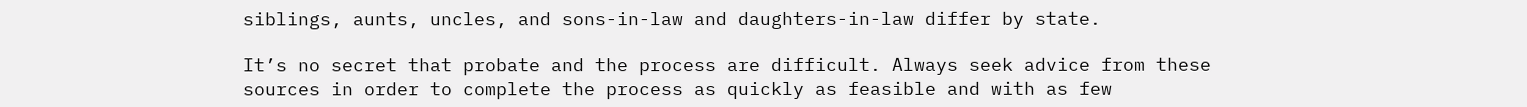siblings, aunts, uncles, and sons-in-law and daughters-in-law differ by state.

It’s no secret that probate and the process are difficult. Always seek advice from these sources in order to complete the process as quickly as feasible and with as few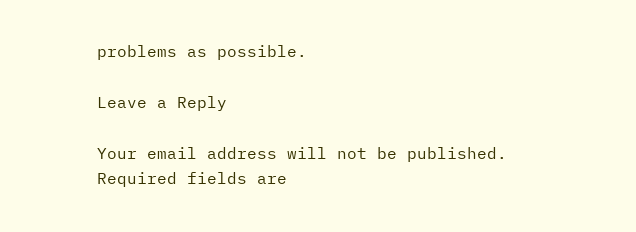problems as possible.

Leave a Reply

Your email address will not be published. Required fields are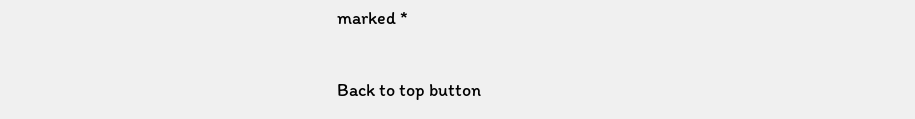marked *

Back to top button